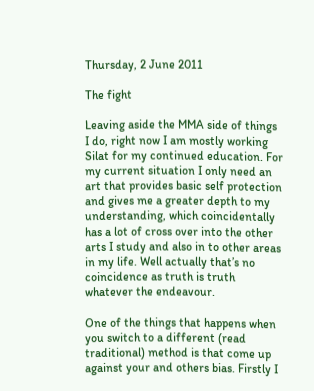Thursday, 2 June 2011

The fight

Leaving aside the MMA side of things I do, right now I am mostly working Silat for my continued education. For my current situation I only need an art that provides basic self protection and gives me a greater depth to my understanding, which coincidentally has a lot of cross over into the other arts I study and also in to other areas in my life. Well actually that’s no coincidence as truth is truth whatever the endeavour.

One of the things that happens when you switch to a different (read traditional) method is that come up against your and others bias. Firstly I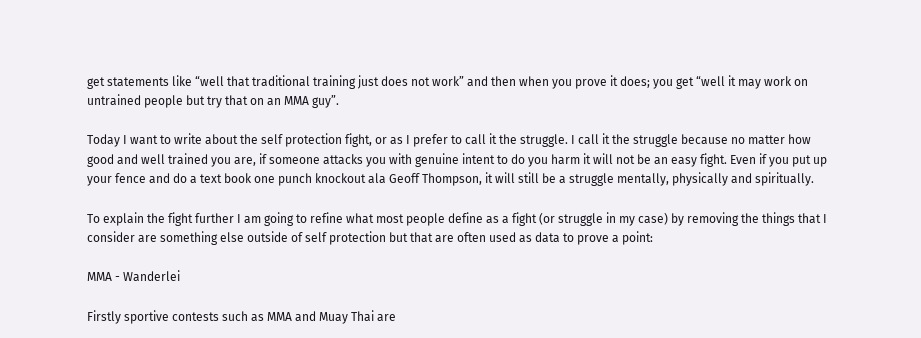get statements like “well that traditional training just does not work” and then when you prove it does; you get “well it may work on untrained people but try that on an MMA guy”.

Today I want to write about the self protection fight, or as I prefer to call it the struggle. I call it the struggle because no matter how good and well trained you are, if someone attacks you with genuine intent to do you harm it will not be an easy fight. Even if you put up your fence and do a text book one punch knockout ala Geoff Thompson, it will still be a struggle mentally, physically and spiritually.

To explain the fight further I am going to refine what most people define as a fight (or struggle in my case) by removing the things that I consider are something else outside of self protection but that are often used as data to prove a point:

MMA - Wanderlei

Firstly sportive contests such as MMA and Muay Thai are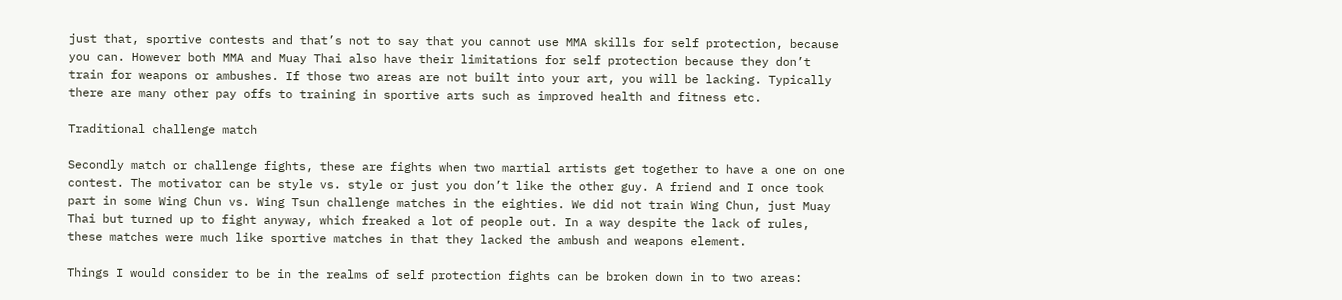just that, sportive contests and that’s not to say that you cannot use MMA skills for self protection, because you can. However both MMA and Muay Thai also have their limitations for self protection because they don’t train for weapons or ambushes. If those two areas are not built into your art, you will be lacking. Typically there are many other pay offs to training in sportive arts such as improved health and fitness etc.

Traditional challenge match

Secondly match or challenge fights, these are fights when two martial artists get together to have a one on one contest. The motivator can be style vs. style or just you don’t like the other guy. A friend and I once took part in some Wing Chun vs. Wing Tsun challenge matches in the eighties. We did not train Wing Chun, just Muay Thai but turned up to fight anyway, which freaked a lot of people out. In a way despite the lack of rules, these matches were much like sportive matches in that they lacked the ambush and weapons element.

Things I would consider to be in the realms of self protection fights can be broken down in to two areas: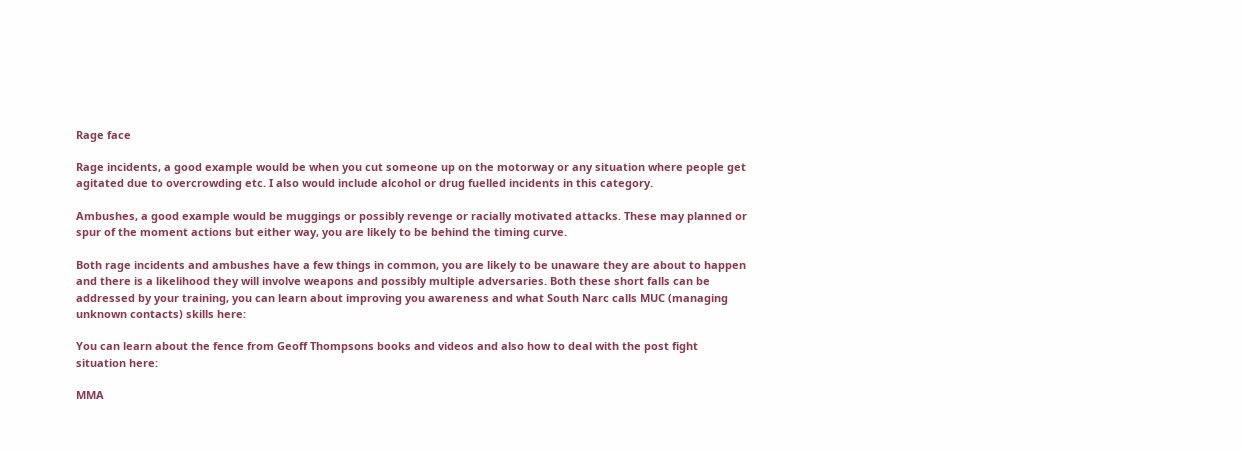Rage face

Rage incidents, a good example would be when you cut someone up on the motorway or any situation where people get agitated due to overcrowding etc. I also would include alcohol or drug fuelled incidents in this category.

Ambushes, a good example would be muggings or possibly revenge or racially motivated attacks. These may planned or spur of the moment actions but either way, you are likely to be behind the timing curve.

Both rage incidents and ambushes have a few things in common, you are likely to be unaware they are about to happen and there is a likelihood they will involve weapons and possibly multiple adversaries. Both these short falls can be addressed by your training, you can learn about improving you awareness and what South Narc calls MUC (managing unknown contacts) skills here:

You can learn about the fence from Geoff Thompsons books and videos and also how to deal with the post fight situation here:

MMA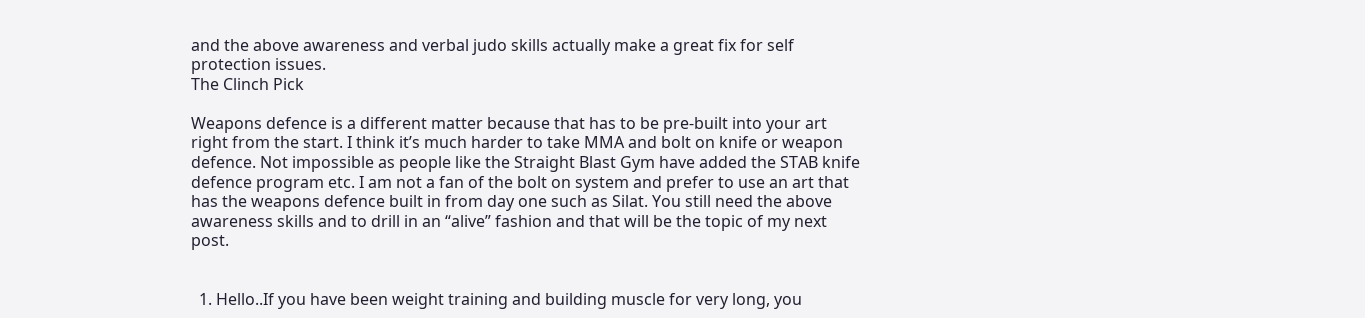and the above awareness and verbal judo skills actually make a great fix for self protection issues.
The Clinch Pick

Weapons defence is a different matter because that has to be pre-built into your art right from the start. I think it’s much harder to take MMA and bolt on knife or weapon defence. Not impossible as people like the Straight Blast Gym have added the STAB knife defence program etc. I am not a fan of the bolt on system and prefer to use an art that has the weapons defence built in from day one such as Silat. You still need the above awareness skills and to drill in an “alive” fashion and that will be the topic of my next post.


  1. Hello..If you have been weight training and building muscle for very long, you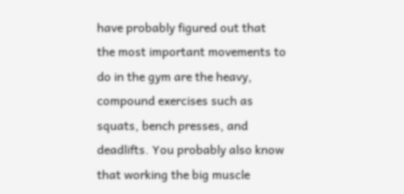have probably figured out that the most important movements to do in the gym are the heavy, compound exercises such as squats, bench presses, and deadlifts. You probably also know that working the big muscle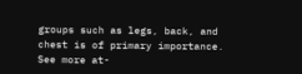groups such as legs, back, and chest is of primary importance. See more at-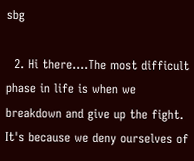sbg

  2. Hi there....The most difficult phase in life is when we breakdown and give up the fight. It's because we deny ourselves of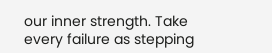our inner strength. Take every failure as stepping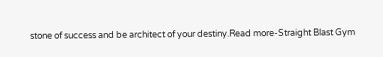stone of success and be architect of your destiny.Read more-Straight Blast Gym